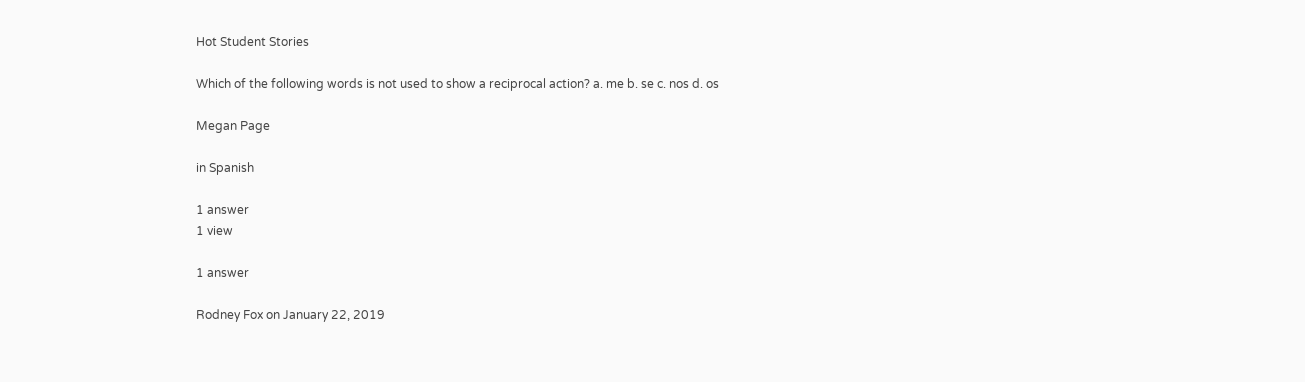Hot Student Stories

Which of the following words is not used to show a reciprocal action? a. me b. se c. nos d. os

Megan Page

in Spanish

1 answer
1 view

1 answer

Rodney Fox on January 22, 2019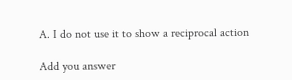A. I do not use it to show a reciprocal action

Add you answer